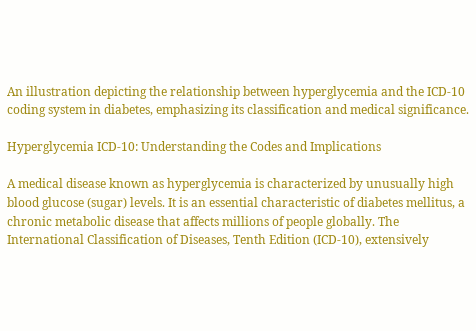An illustration depicting the relationship between hyperglycemia and the ICD-10 coding system in diabetes, emphasizing its classification and medical significance.

Hyperglycemia ICD-10: Understanding the Codes and Implications

A medical disease known as hyperglycemia is characterized by unusually high blood glucose (sugar) levels. It is an essential characteristic of diabetes mellitus, a chronic metabolic disease that affects millions of people globally. The International Classification of Diseases, Tenth Edition (ICD-10), extensively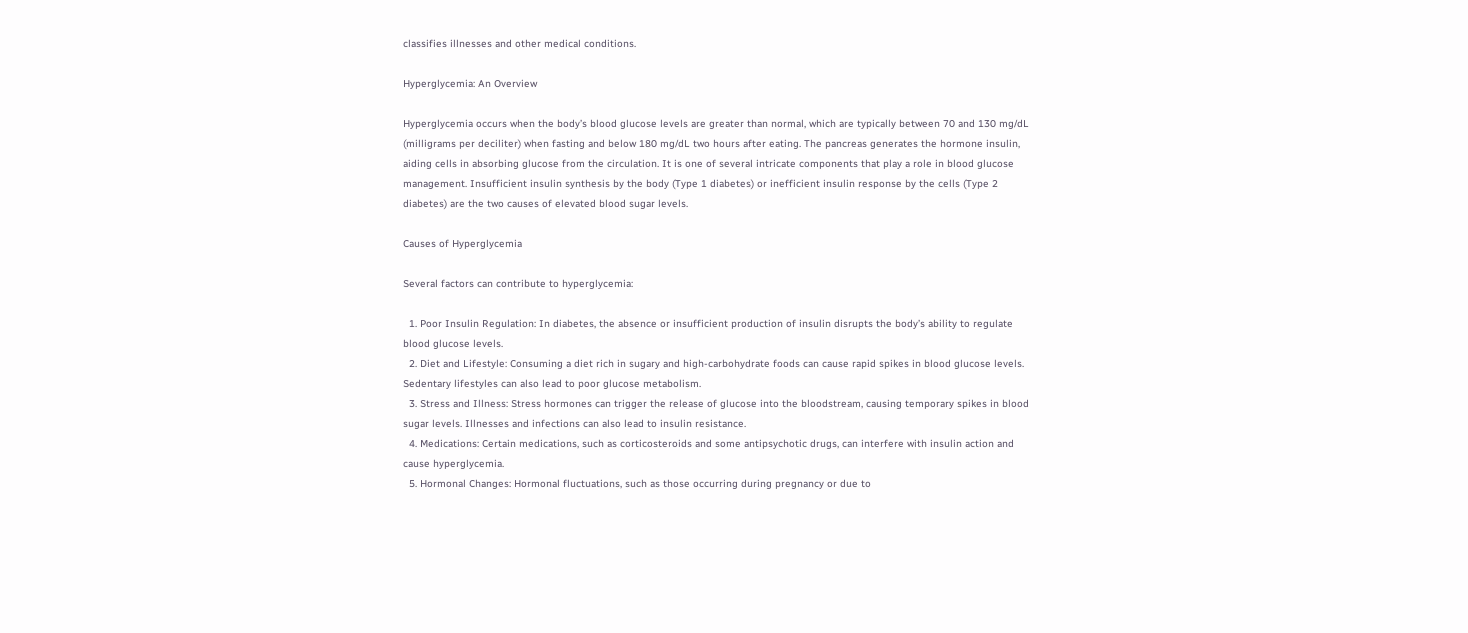classifies illnesses and other medical conditions.

Hyperglycemia: An Overview

Hyperglycemia occurs when the body’s blood glucose levels are greater than normal, which are typically between 70 and 130 mg/dL (milligrams per deciliter) when fasting and below 180 mg/dL two hours after eating. The pancreas generates the hormone insulin, aiding cells in absorbing glucose from the circulation. It is one of several intricate components that play a role in blood glucose management. Insufficient insulin synthesis by the body (Type 1 diabetes) or inefficient insulin response by the cells (Type 2 diabetes) are the two causes of elevated blood sugar levels.

Causes of Hyperglycemia

Several factors can contribute to hyperglycemia:

  1. Poor Insulin Regulation: In diabetes, the absence or insufficient production of insulin disrupts the body’s ability to regulate blood glucose levels.
  2. Diet and Lifestyle: Consuming a diet rich in sugary and high-carbohydrate foods can cause rapid spikes in blood glucose levels. Sedentary lifestyles can also lead to poor glucose metabolism.
  3. Stress and Illness: Stress hormones can trigger the release of glucose into the bloodstream, causing temporary spikes in blood sugar levels. Illnesses and infections can also lead to insulin resistance.
  4. Medications: Certain medications, such as corticosteroids and some antipsychotic drugs, can interfere with insulin action and cause hyperglycemia.
  5. Hormonal Changes: Hormonal fluctuations, such as those occurring during pregnancy or due to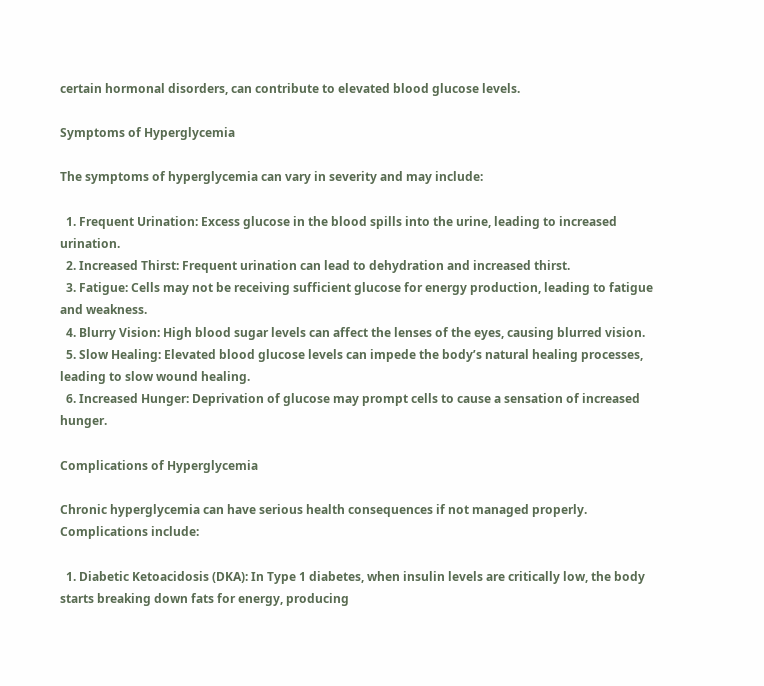certain hormonal disorders, can contribute to elevated blood glucose levels.

Symptoms of Hyperglycemia

The symptoms of hyperglycemia can vary in severity and may include:

  1. Frequent Urination: Excess glucose in the blood spills into the urine, leading to increased urination.
  2. Increased Thirst: Frequent urination can lead to dehydration and increased thirst.
  3. Fatigue: Cells may not be receiving sufficient glucose for energy production, leading to fatigue and weakness.
  4. Blurry Vision: High blood sugar levels can affect the lenses of the eyes, causing blurred vision.
  5. Slow Healing: Elevated blood glucose levels can impede the body’s natural healing processes, leading to slow wound healing.
  6. Increased Hunger: Deprivation of glucose may prompt cells to cause a sensation of increased hunger.

Complications of Hyperglycemia

Chronic hyperglycemia can have serious health consequences if not managed properly. Complications include:

  1. Diabetic Ketoacidosis (DKA): In Type 1 diabetes, when insulin levels are critically low, the body starts breaking down fats for energy, producing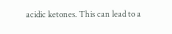acidic ketones. This can lead to a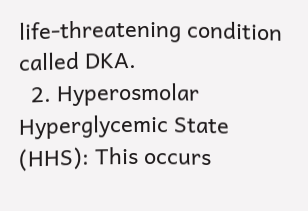life-threatening condition called DKA.
  2. Hyperosmolar Hyperglycemic State (HHS): This occurs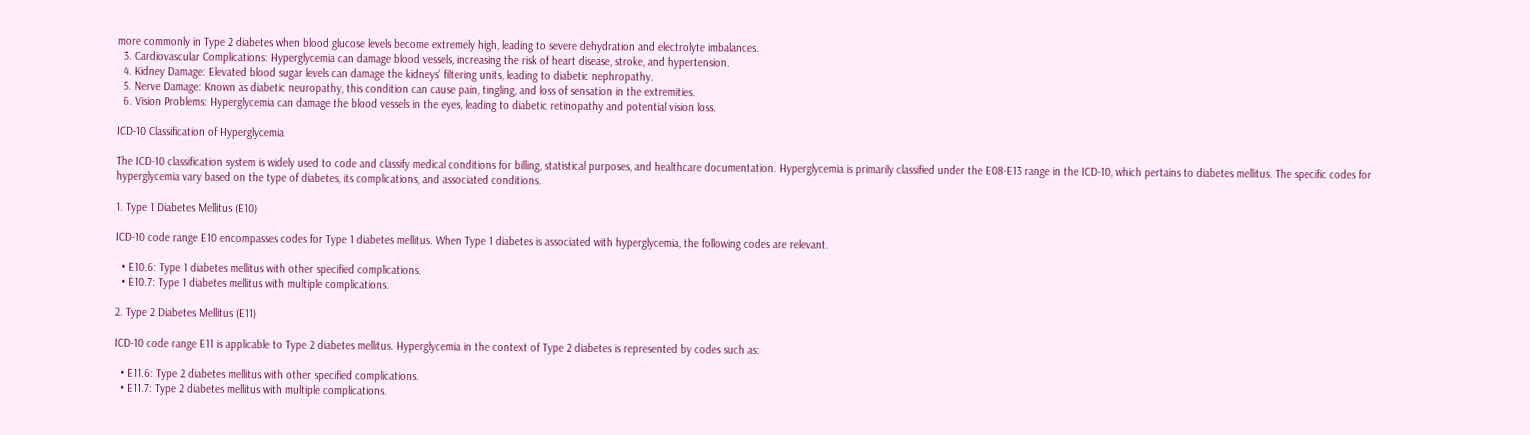more commonly in Type 2 diabetes when blood glucose levels become extremely high, leading to severe dehydration and electrolyte imbalances.
  3. Cardiovascular Complications: Hyperglycemia can damage blood vessels, increasing the risk of heart disease, stroke, and hypertension.
  4. Kidney Damage: Elevated blood sugar levels can damage the kidneys’ filtering units, leading to diabetic nephropathy.
  5. Nerve Damage: Known as diabetic neuropathy, this condition can cause pain, tingling, and loss of sensation in the extremities.
  6. Vision Problems: Hyperglycemia can damage the blood vessels in the eyes, leading to diabetic retinopathy and potential vision loss.

ICD-10 Classification of Hyperglycemia

The ICD-10 classification system is widely used to code and classify medical conditions for billing, statistical purposes, and healthcare documentation. Hyperglycemia is primarily classified under the E08-E13 range in the ICD-10, which pertains to diabetes mellitus. The specific codes for hyperglycemia vary based on the type of diabetes, its complications, and associated conditions.

1. Type 1 Diabetes Mellitus (E10)

ICD-10 code range E10 encompasses codes for Type 1 diabetes mellitus. When Type 1 diabetes is associated with hyperglycemia, the following codes are relevant.

  • E10.6: Type 1 diabetes mellitus with other specified complications.
  • E10.7: Type 1 diabetes mellitus with multiple complications.

2. Type 2 Diabetes Mellitus (E11)

ICD-10 code range E11 is applicable to Type 2 diabetes mellitus. Hyperglycemia in the context of Type 2 diabetes is represented by codes such as:

  • E11.6: Type 2 diabetes mellitus with other specified complications.
  • E11.7: Type 2 diabetes mellitus with multiple complications.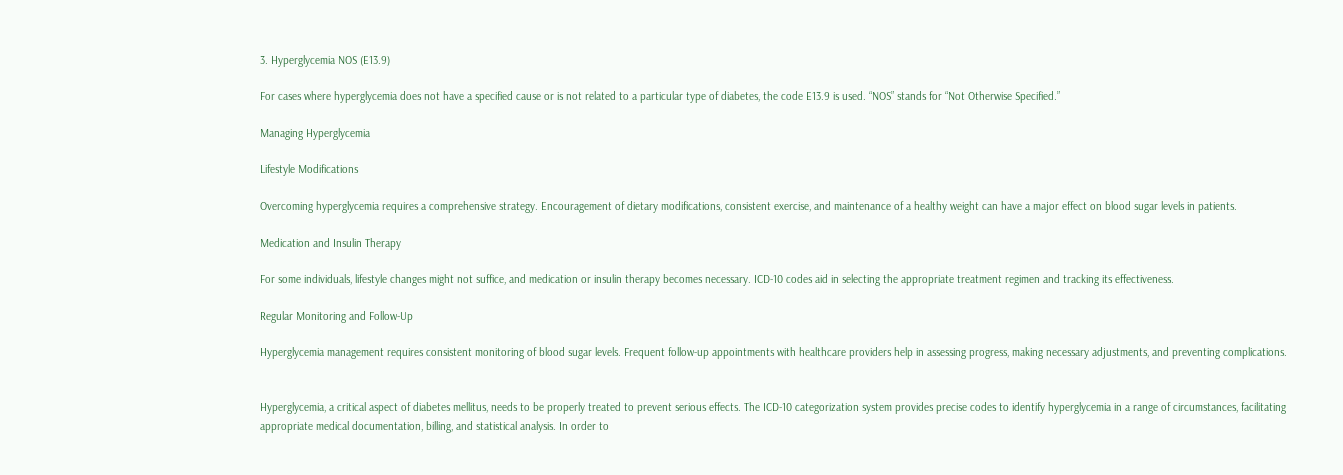3. Hyperglycemia NOS (E13.9)

For cases where hyperglycemia does not have a specified cause or is not related to a particular type of diabetes, the code E13.9 is used. “NOS” stands for “Not Otherwise Specified.”

Managing Hyperglycemia

Lifestyle Modifications

Overcoming hyperglycemia requires a comprehensive strategy. Encouragement of dietary modifications, consistent exercise, and maintenance of a healthy weight can have a major effect on blood sugar levels in patients.

Medication and Insulin Therapy

For some individuals, lifestyle changes might not suffice, and medication or insulin therapy becomes necessary. ICD-10 codes aid in selecting the appropriate treatment regimen and tracking its effectiveness.

Regular Monitoring and Follow-Up

Hyperglycemia management requires consistent monitoring of blood sugar levels. Frequent follow-up appointments with healthcare providers help in assessing progress, making necessary adjustments, and preventing complications.


Hyperglycemia, a critical aspect of diabetes mellitus, needs to be properly treated to prevent serious effects. The ICD-10 categorization system provides precise codes to identify hyperglycemia in a range of circumstances, facilitating appropriate medical documentation, billing, and statistical analysis. In order to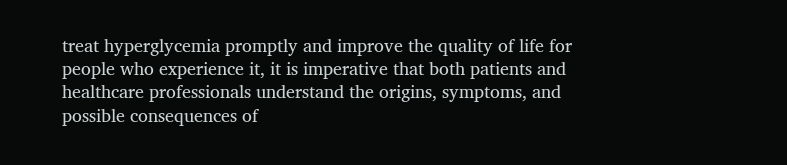treat hyperglycemia promptly and improve the quality of life for people who experience it, it is imperative that both patients and healthcare professionals understand the origins, symptoms, and possible consequences of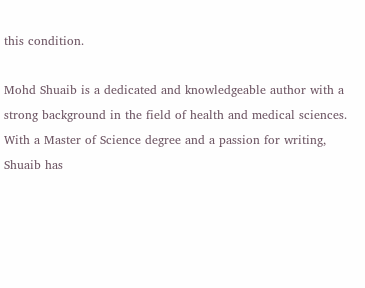this condition.

Mohd Shuaib is a dedicated and knowledgeable author with a strong background in the field of health and medical sciences. With a Master of Science degree and a passion for writing, Shuaib has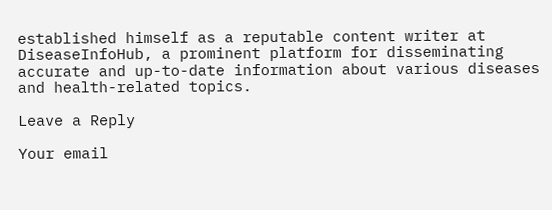established himself as a reputable content writer at DiseaseInfoHub, a prominent platform for disseminating accurate and up-to-date information about various diseases and health-related topics.

Leave a Reply

Your email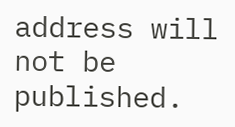address will not be published.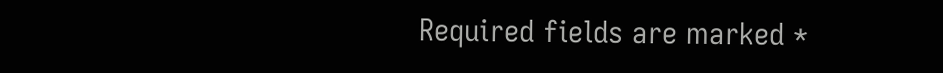Required fields are marked *